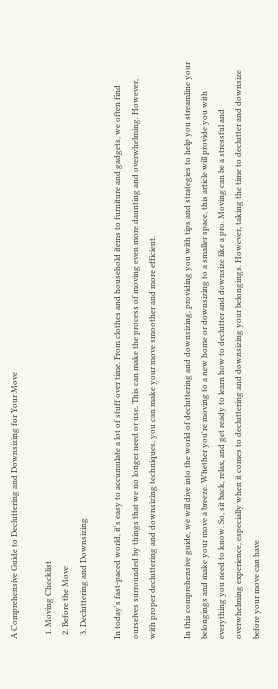A Comprehensive Guide to Decluttering and Downsizing for Your Move

  1. Moving Checklist
  2. Before the Move
  3. Decluttering and Downsizing

In today's fast-paced world, it's easy to accumulate a lot of stuff over time. From clothes and household items to furniture and gadgets, we often find ourselves surrounded by things that we no longer need or use. This can make the process of moving even more daunting and overwhelming. However, with proper decluttering and downsizing techniques, you can make your move smoother and more efficient.

In this comprehensive guide, we will dive into the world of decluttering and downsizing, providing you with tips and strategies to help you streamline your belongings and make your move a breeze. Whether you're moving to a new home or downsizing to a smaller space, this article will provide you with everything you need to know. So, sit back, relax, and get ready to learn how to declutter and downsize like a pro. Moving can be a stressful and overwhelming experience, especially when it comes to decluttering and downsizing your belongings. However, taking the time to declutter and downsize before your move can have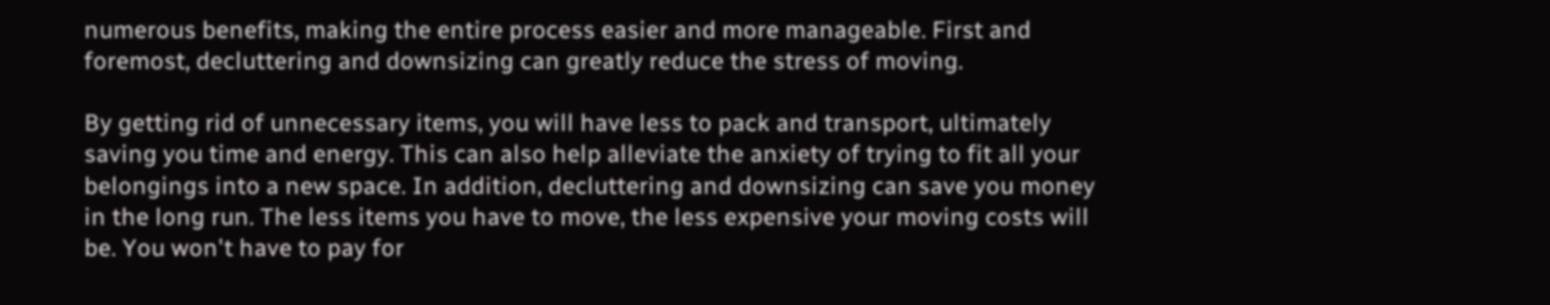numerous benefits, making the entire process easier and more manageable. First and foremost, decluttering and downsizing can greatly reduce the stress of moving.

By getting rid of unnecessary items, you will have less to pack and transport, ultimately saving you time and energy. This can also help alleviate the anxiety of trying to fit all your belongings into a new space. In addition, decluttering and downsizing can save you money in the long run. The less items you have to move, the less expensive your moving costs will be. You won't have to pay for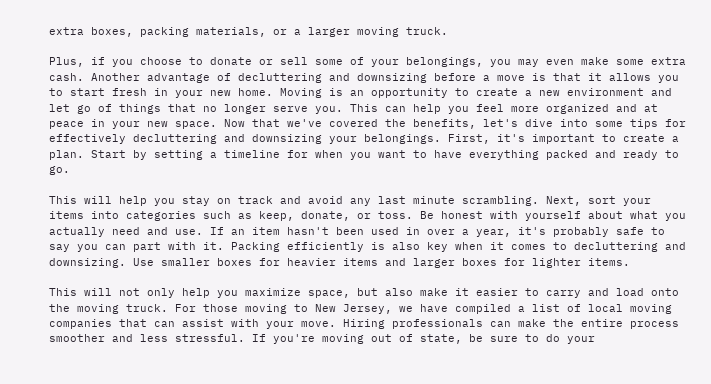extra boxes, packing materials, or a larger moving truck.

Plus, if you choose to donate or sell some of your belongings, you may even make some extra cash. Another advantage of decluttering and downsizing before a move is that it allows you to start fresh in your new home. Moving is an opportunity to create a new environment and let go of things that no longer serve you. This can help you feel more organized and at peace in your new space. Now that we've covered the benefits, let's dive into some tips for effectively decluttering and downsizing your belongings. First, it's important to create a plan. Start by setting a timeline for when you want to have everything packed and ready to go.

This will help you stay on track and avoid any last minute scrambling. Next, sort your items into categories such as keep, donate, or toss. Be honest with yourself about what you actually need and use. If an item hasn't been used in over a year, it's probably safe to say you can part with it. Packing efficiently is also key when it comes to decluttering and downsizing. Use smaller boxes for heavier items and larger boxes for lighter items.

This will not only help you maximize space, but also make it easier to carry and load onto the moving truck. For those moving to New Jersey, we have compiled a list of local moving companies that can assist with your move. Hiring professionals can make the entire process smoother and less stressful. If you're moving out of state, be sure to do your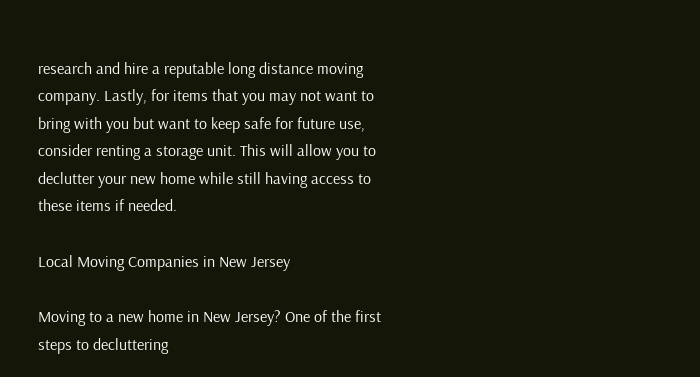research and hire a reputable long distance moving company. Lastly, for items that you may not want to bring with you but want to keep safe for future use, consider renting a storage unit. This will allow you to declutter your new home while still having access to these items if needed.

Local Moving Companies in New Jersey

Moving to a new home in New Jersey? One of the first steps to decluttering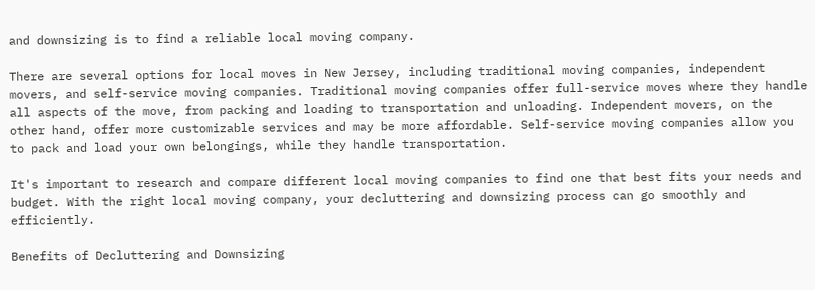and downsizing is to find a reliable local moving company.

There are several options for local moves in New Jersey, including traditional moving companies, independent movers, and self-service moving companies. Traditional moving companies offer full-service moves where they handle all aspects of the move, from packing and loading to transportation and unloading. Independent movers, on the other hand, offer more customizable services and may be more affordable. Self-service moving companies allow you to pack and load your own belongings, while they handle transportation.

It's important to research and compare different local moving companies to find one that best fits your needs and budget. With the right local moving company, your decluttering and downsizing process can go smoothly and efficiently.

Benefits of Decluttering and Downsizing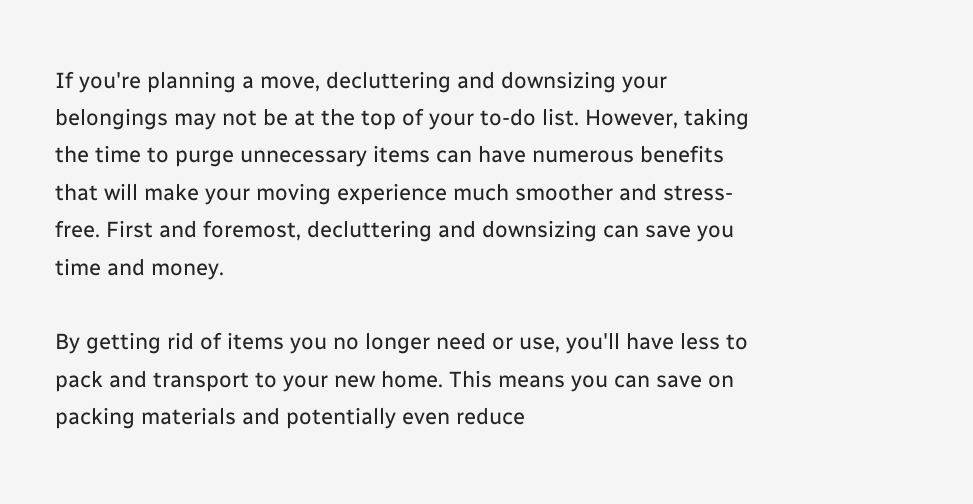If you're planning a move, decluttering and downsizing your belongings may not be at the top of your to-do list. However, taking the time to purge unnecessary items can have numerous benefits that will make your moving experience much smoother and stress-free. First and foremost, decluttering and downsizing can save you time and money.

By getting rid of items you no longer need or use, you'll have less to pack and transport to your new home. This means you can save on packing materials and potentially even reduce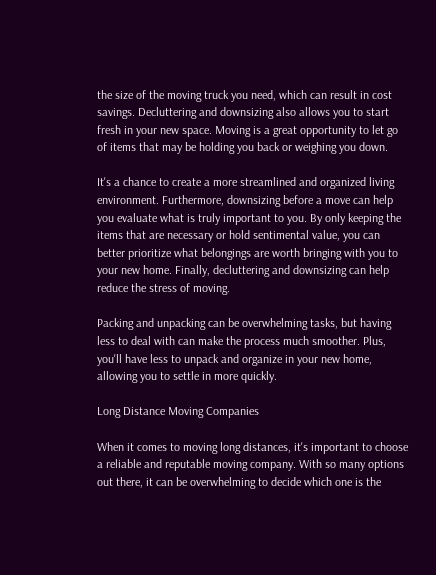the size of the moving truck you need, which can result in cost savings. Decluttering and downsizing also allows you to start fresh in your new space. Moving is a great opportunity to let go of items that may be holding you back or weighing you down.

It's a chance to create a more streamlined and organized living environment. Furthermore, downsizing before a move can help you evaluate what is truly important to you. By only keeping the items that are necessary or hold sentimental value, you can better prioritize what belongings are worth bringing with you to your new home. Finally, decluttering and downsizing can help reduce the stress of moving.

Packing and unpacking can be overwhelming tasks, but having less to deal with can make the process much smoother. Plus, you'll have less to unpack and organize in your new home, allowing you to settle in more quickly.

Long Distance Moving Companies

When it comes to moving long distances, it's important to choose a reliable and reputable moving company. With so many options out there, it can be overwhelming to decide which one is the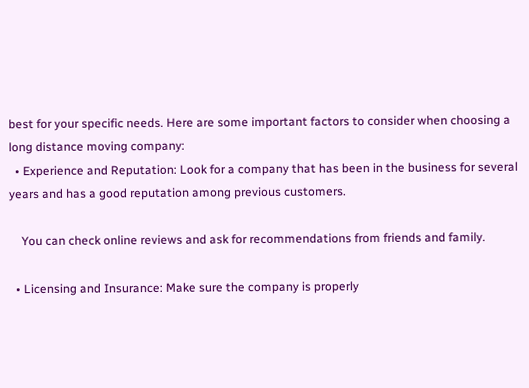best for your specific needs. Here are some important factors to consider when choosing a long distance moving company:
  • Experience and Reputation: Look for a company that has been in the business for several years and has a good reputation among previous customers.

    You can check online reviews and ask for recommendations from friends and family.

  • Licensing and Insurance: Make sure the company is properly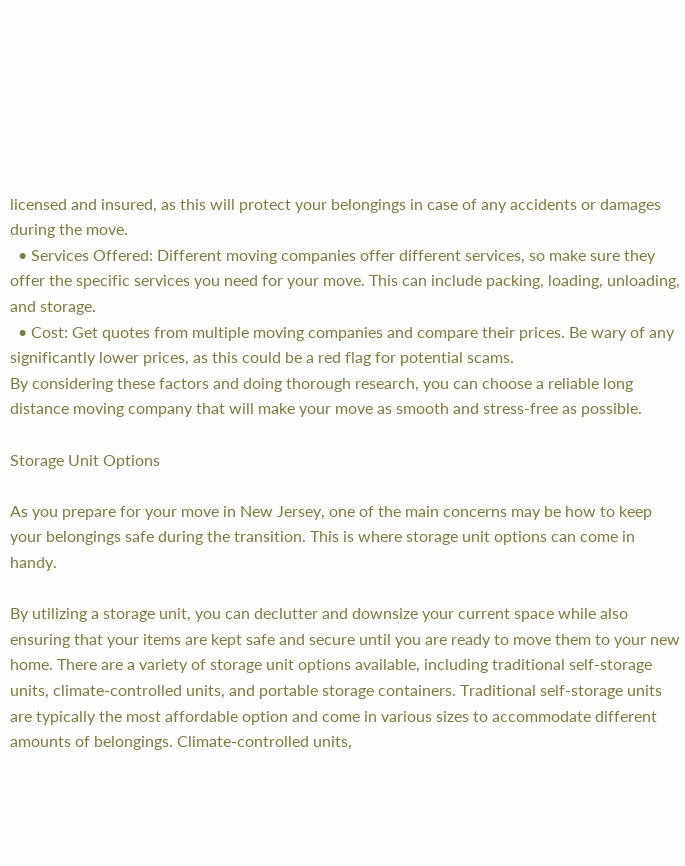licensed and insured, as this will protect your belongings in case of any accidents or damages during the move.
  • Services Offered: Different moving companies offer different services, so make sure they offer the specific services you need for your move. This can include packing, loading, unloading, and storage.
  • Cost: Get quotes from multiple moving companies and compare their prices. Be wary of any significantly lower prices, as this could be a red flag for potential scams.
By considering these factors and doing thorough research, you can choose a reliable long distance moving company that will make your move as smooth and stress-free as possible.

Storage Unit Options

As you prepare for your move in New Jersey, one of the main concerns may be how to keep your belongings safe during the transition. This is where storage unit options can come in handy.

By utilizing a storage unit, you can declutter and downsize your current space while also ensuring that your items are kept safe and secure until you are ready to move them to your new home. There are a variety of storage unit options available, including traditional self-storage units, climate-controlled units, and portable storage containers. Traditional self-storage units are typically the most affordable option and come in various sizes to accommodate different amounts of belongings. Climate-controlled units,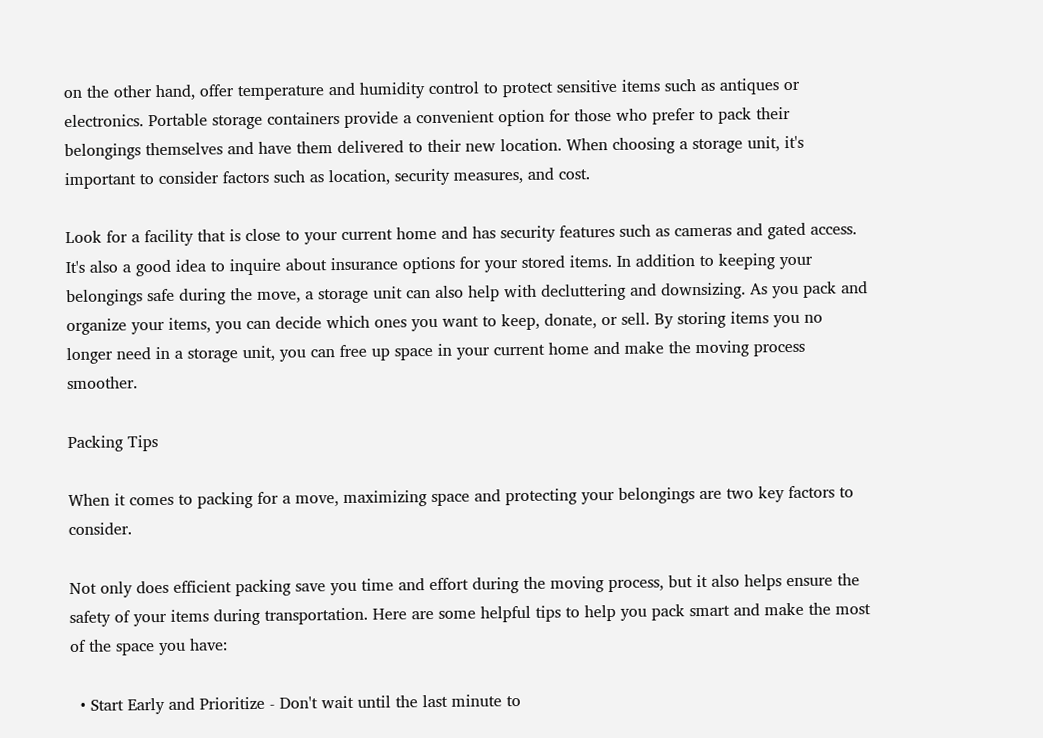on the other hand, offer temperature and humidity control to protect sensitive items such as antiques or electronics. Portable storage containers provide a convenient option for those who prefer to pack their belongings themselves and have them delivered to their new location. When choosing a storage unit, it's important to consider factors such as location, security measures, and cost.

Look for a facility that is close to your current home and has security features such as cameras and gated access. It's also a good idea to inquire about insurance options for your stored items. In addition to keeping your belongings safe during the move, a storage unit can also help with decluttering and downsizing. As you pack and organize your items, you can decide which ones you want to keep, donate, or sell. By storing items you no longer need in a storage unit, you can free up space in your current home and make the moving process smoother.

Packing Tips

When it comes to packing for a move, maximizing space and protecting your belongings are two key factors to consider.

Not only does efficient packing save you time and effort during the moving process, but it also helps ensure the safety of your items during transportation. Here are some helpful tips to help you pack smart and make the most of the space you have:

  • Start Early and Prioritize - Don't wait until the last minute to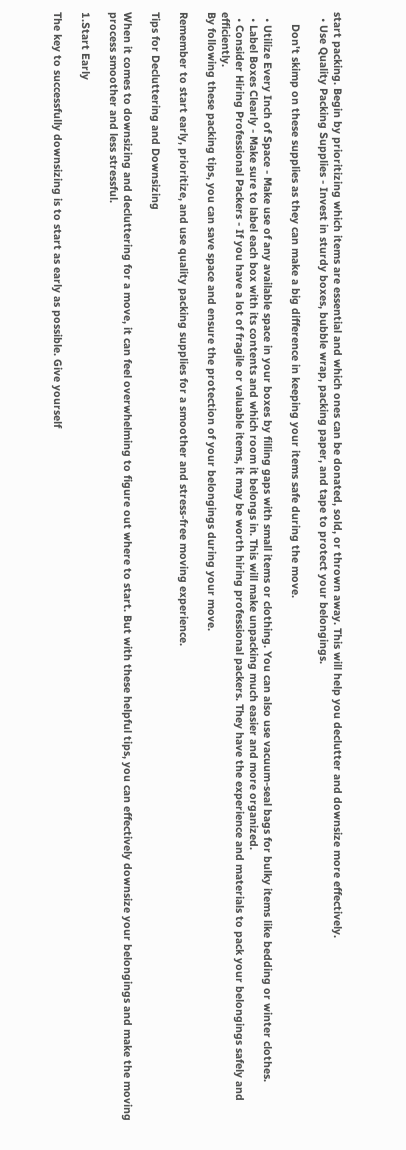start packing. Begin by prioritizing which items are essential and which ones can be donated, sold, or thrown away. This will help you declutter and downsize more effectively.
  • Use Quality Packing Supplies - Invest in sturdy boxes, bubble wrap, packing paper, and tape to protect your belongings.

    Don't skimp on these supplies as they can make a big difference in keeping your items safe during the move.

  • Utilize Every Inch of Space - Make use of any available space in your boxes by filling gaps with small items or clothing. You can also use vacuum-seal bags for bulky items like bedding or winter clothes.
  • Label Boxes Clearly - Make sure to label each box with its contents and which room it belongs in. This will make unpacking much easier and more organized.
  • Consider Hiring Professional Packers - If you have a lot of fragile or valuable items, it may be worth hiring professional packers. They have the experience and materials to pack your belongings safely and efficiently.
By following these packing tips, you can save space and ensure the protection of your belongings during your move.

Remember to start early, prioritize, and use quality packing supplies for a smoother and stress-free moving experience.

Tips for Decluttering and Downsizing

When it comes to downsizing and decluttering for a move, it can feel overwhelming to figure out where to start. But with these helpful tips, you can effectively downsize your belongings and make the moving process smoother and less stressful.

1.Start Early

The key to successfully downsizing is to start as early as possible. Give yourself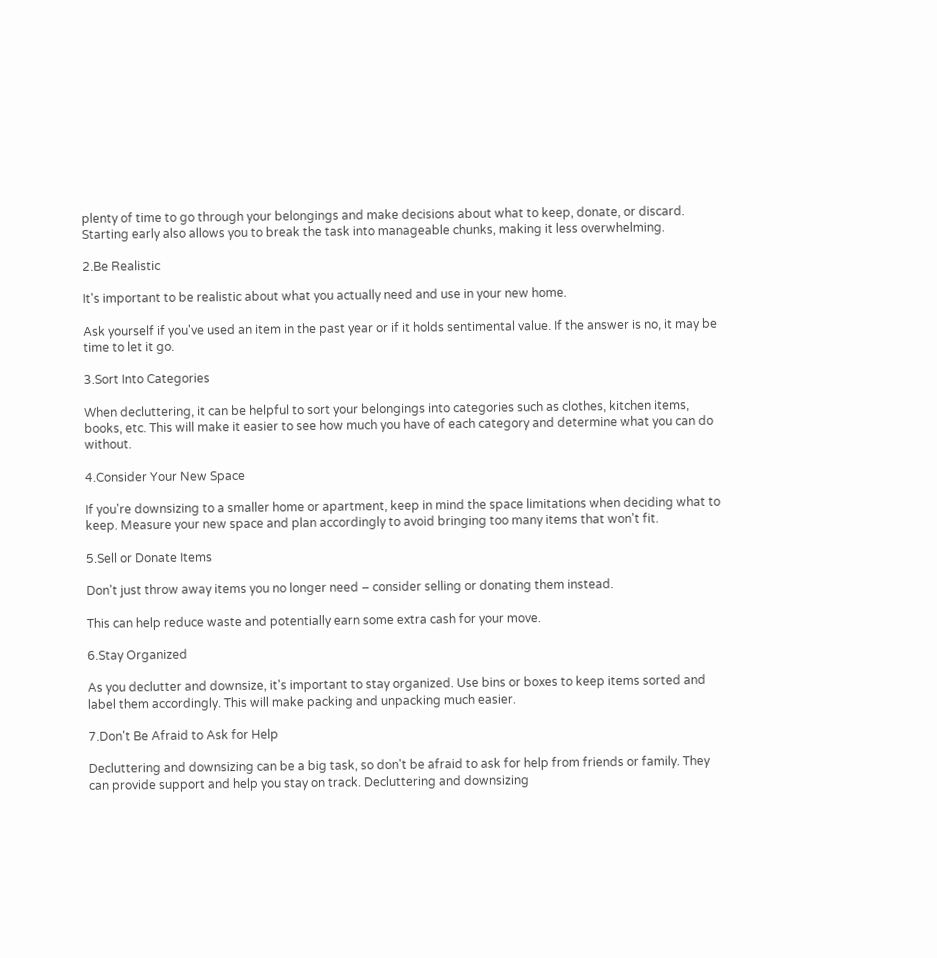plenty of time to go through your belongings and make decisions about what to keep, donate, or discard. Starting early also allows you to break the task into manageable chunks, making it less overwhelming.

2.Be Realistic

It's important to be realistic about what you actually need and use in your new home.

Ask yourself if you've used an item in the past year or if it holds sentimental value. If the answer is no, it may be time to let it go.

3.Sort Into Categories

When decluttering, it can be helpful to sort your belongings into categories such as clothes, kitchen items, books, etc. This will make it easier to see how much you have of each category and determine what you can do without.

4.Consider Your New Space

If you're downsizing to a smaller home or apartment, keep in mind the space limitations when deciding what to keep. Measure your new space and plan accordingly to avoid bringing too many items that won't fit.

5.Sell or Donate Items

Don't just throw away items you no longer need – consider selling or donating them instead.

This can help reduce waste and potentially earn some extra cash for your move.

6.Stay Organized

As you declutter and downsize, it's important to stay organized. Use bins or boxes to keep items sorted and label them accordingly. This will make packing and unpacking much easier.

7.Don't Be Afraid to Ask for Help

Decluttering and downsizing can be a big task, so don't be afraid to ask for help from friends or family. They can provide support and help you stay on track. Decluttering and downsizing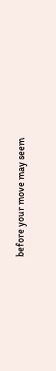before your move may seem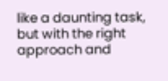like a daunting task, but with the right approach and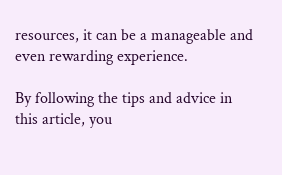resources, it can be a manageable and even rewarding experience.

By following the tips and advice in this article, you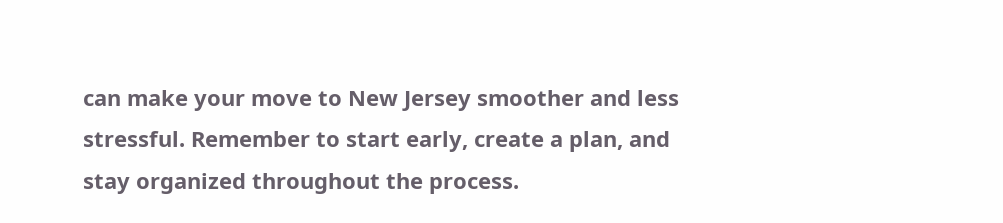can make your move to New Jersey smoother and less stressful. Remember to start early, create a plan, and stay organized throughout the process.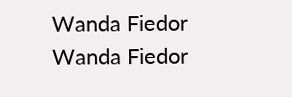Wanda Fiedor
Wanda Fiedor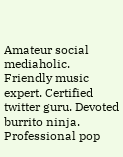Amateur social mediaholic. Friendly music expert. Certified twitter guru. Devoted burrito ninja. Professional pop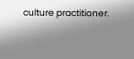culture practitioner.